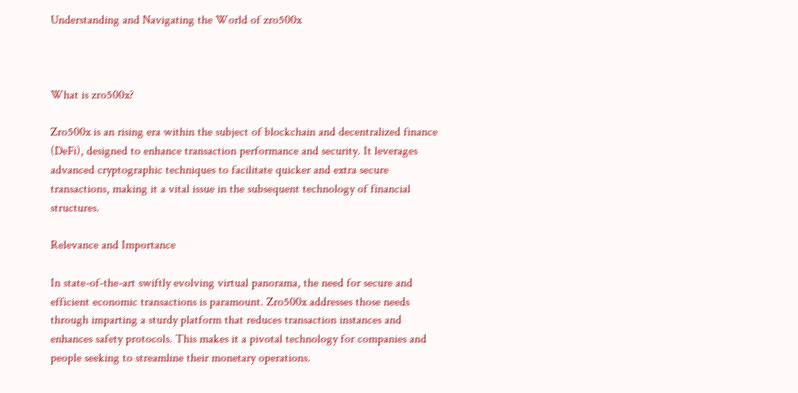Understanding and Navigating the World of zro500x



What is zro500x?

Zro500x is an rising era within the subject of blockchain and decentralized finance (DeFi), designed to enhance transaction performance and security. It leverages advanced cryptographic techniques to facilitate quicker and extra secure transactions, making it a vital issue in the subsequent technology of financial structures.

Relevance and Importance

In state-of-the-art swiftly evolving virtual panorama, the need for secure and efficient economic transactions is paramount. Zro500x addresses those needs through imparting a sturdy platform that reduces transaction instances and enhances safety protocols. This makes it a pivotal technology for companies and people seeking to streamline their monetary operations.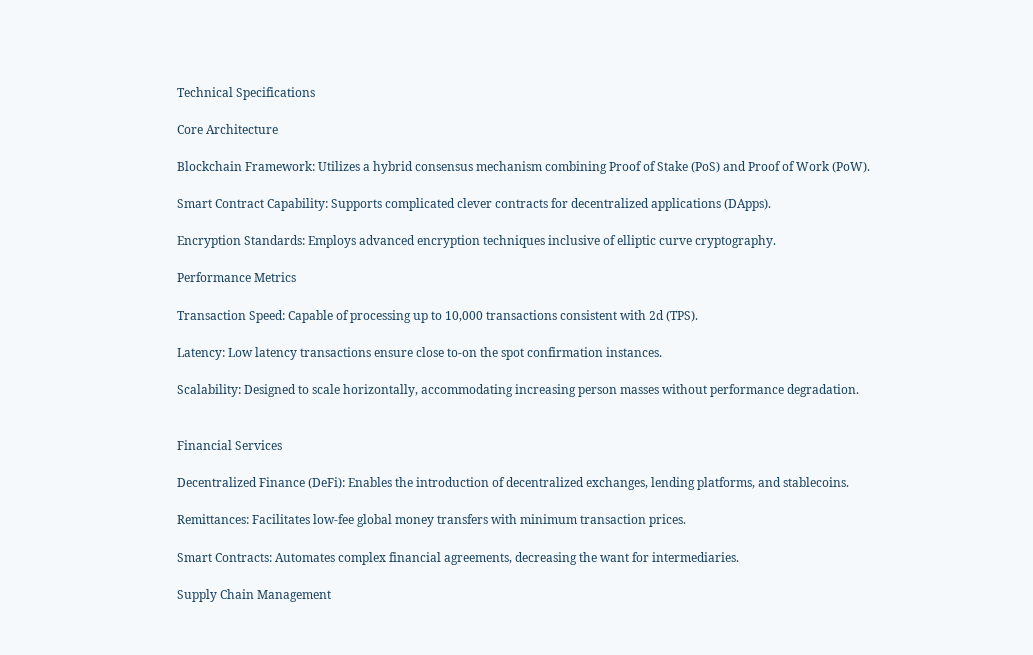Technical Specifications

Core Architecture

Blockchain Framework: Utilizes a hybrid consensus mechanism combining Proof of Stake (PoS) and Proof of Work (PoW).

Smart Contract Capability: Supports complicated clever contracts for decentralized applications (DApps).

Encryption Standards: Employs advanced encryption techniques inclusive of elliptic curve cryptography.

Performance Metrics

Transaction Speed: Capable of processing up to 10,000 transactions consistent with 2d (TPS).

Latency: Low latency transactions ensure close to-on the spot confirmation instances.

Scalability: Designed to scale horizontally, accommodating increasing person masses without performance degradation.


Financial Services

Decentralized Finance (DeFi): Enables the introduction of decentralized exchanges, lending platforms, and stablecoins.

Remittances: Facilitates low-fee global money transfers with minimum transaction prices.

Smart Contracts: Automates complex financial agreements, decreasing the want for intermediaries.

Supply Chain Management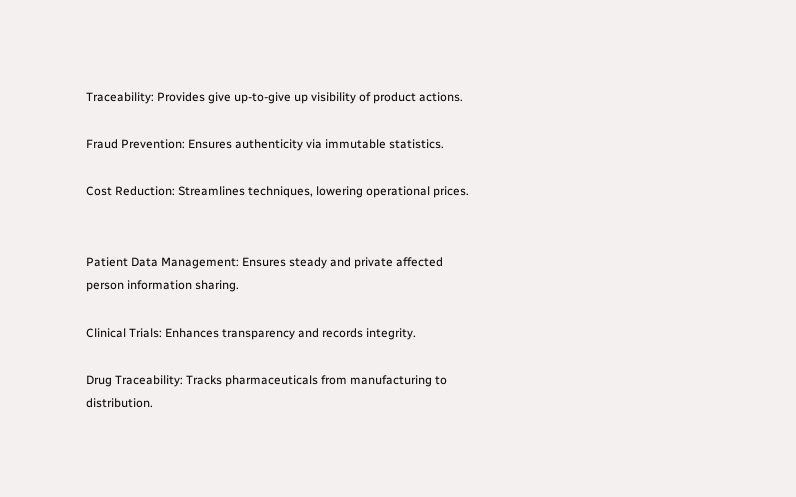Traceability: Provides give up-to-give up visibility of product actions.

Fraud Prevention: Ensures authenticity via immutable statistics.

Cost Reduction: Streamlines techniques, lowering operational prices.


Patient Data Management: Ensures steady and private affected person information sharing.

Clinical Trials: Enhances transparency and records integrity.

Drug Traceability: Tracks pharmaceuticals from manufacturing to distribution.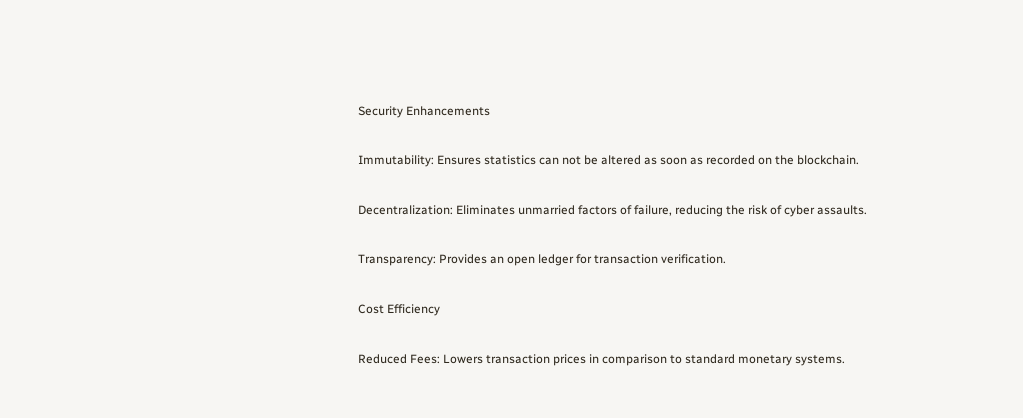Security Enhancements

Immutability: Ensures statistics can not be altered as soon as recorded on the blockchain.

Decentralization: Eliminates unmarried factors of failure, reducing the risk of cyber assaults.

Transparency: Provides an open ledger for transaction verification.

Cost Efficiency

Reduced Fees: Lowers transaction prices in comparison to standard monetary systems.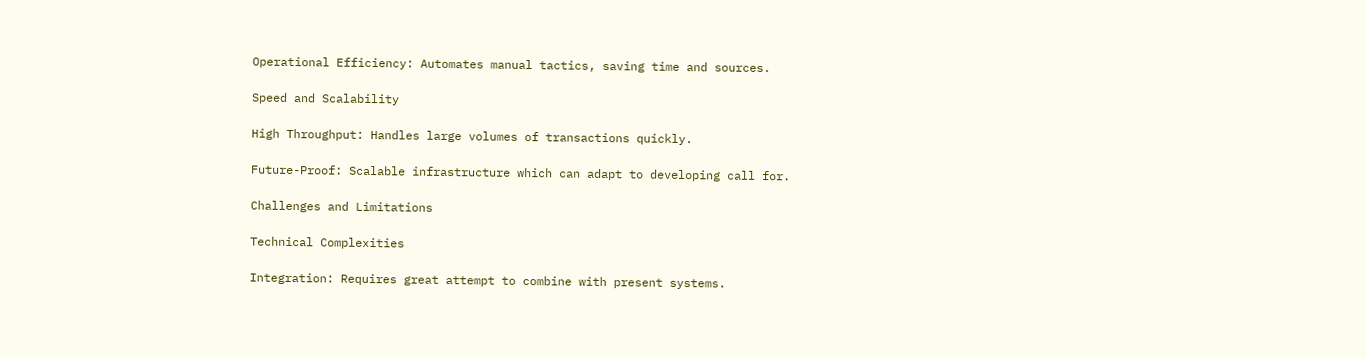Operational Efficiency: Automates manual tactics, saving time and sources.

Speed and Scalability

High Throughput: Handles large volumes of transactions quickly.

Future-Proof: Scalable infrastructure which can adapt to developing call for.

Challenges and Limitations

Technical Complexities

Integration: Requires great attempt to combine with present systems.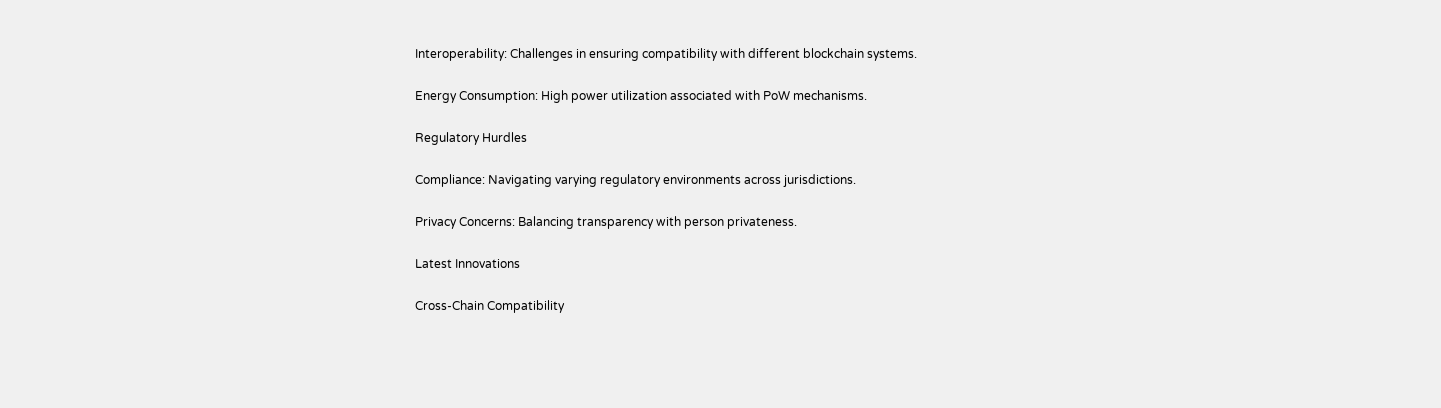Interoperability: Challenges in ensuring compatibility with different blockchain systems.

Energy Consumption: High power utilization associated with PoW mechanisms.

Regulatory Hurdles

Compliance: Navigating varying regulatory environments across jurisdictions.

Privacy Concerns: Balancing transparency with person privateness.

Latest Innovations

Cross-Chain Compatibility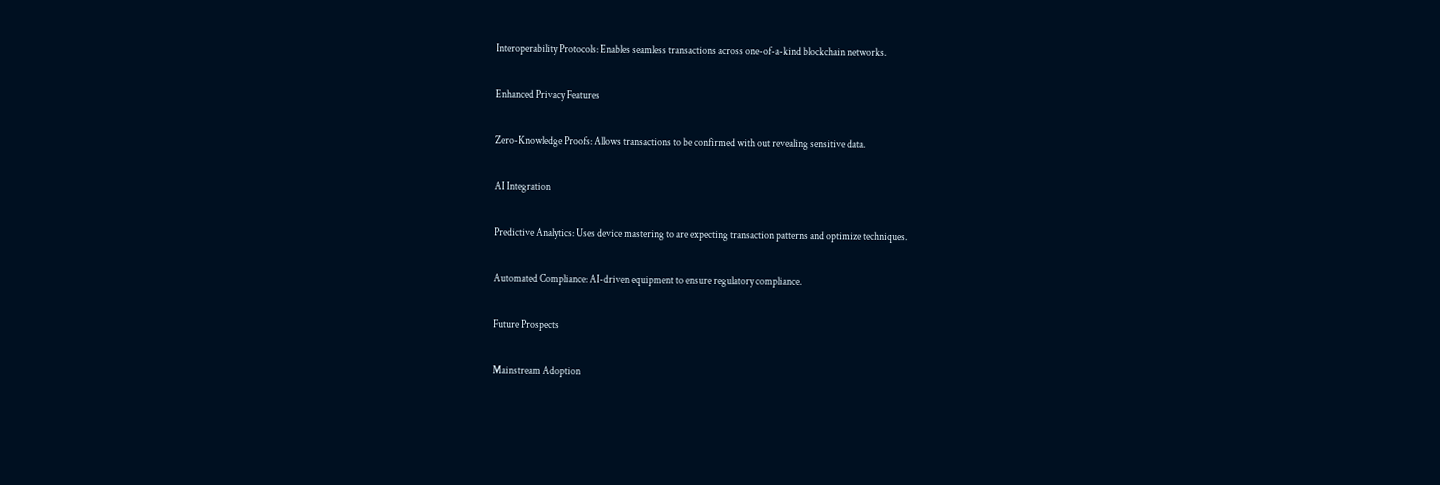Interoperability Protocols: Enables seamless transactions across one-of-a-kind blockchain networks.

Enhanced Privacy Features

Zero-Knowledge Proofs: Allows transactions to be confirmed with out revealing sensitive data.

AI Integration

Predictive Analytics: Uses device mastering to are expecting transaction patterns and optimize techniques.

Automated Compliance: AI-driven equipment to ensure regulatory compliance.

Future Prospects

Mainstream Adoption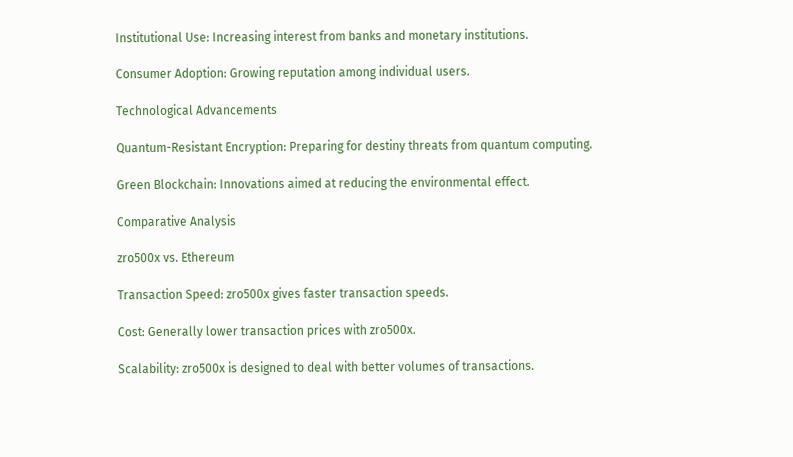Institutional Use: Increasing interest from banks and monetary institutions.

Consumer Adoption: Growing reputation among individual users.

Technological Advancements

Quantum-Resistant Encryption: Preparing for destiny threats from quantum computing.

Green Blockchain: Innovations aimed at reducing the environmental effect.

Comparative Analysis

zro500x vs. Ethereum

Transaction Speed: zro500x gives faster transaction speeds.

Cost: Generally lower transaction prices with zro500x.

Scalability: zro500x is designed to deal with better volumes of transactions.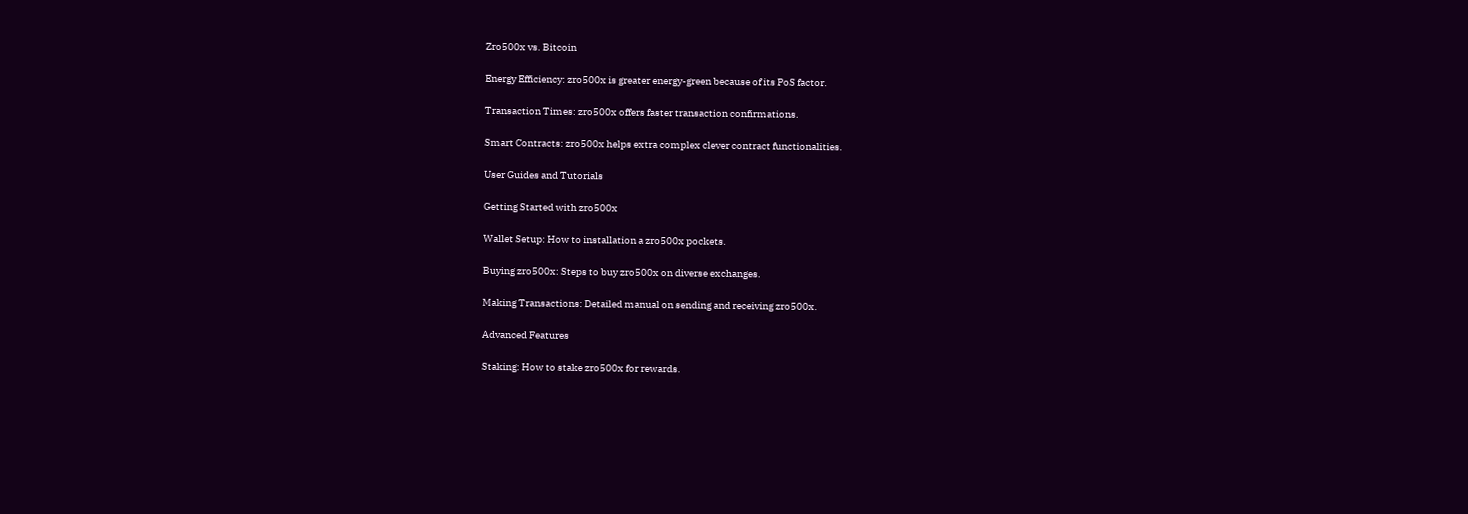Zro500x vs. Bitcoin

Energy Efficiency: zro500x is greater energy-green because of its PoS factor.

Transaction Times: zro500x offers faster transaction confirmations.

Smart Contracts: zro500x helps extra complex clever contract functionalities.

User Guides and Tutorials

Getting Started with zro500x

Wallet Setup: How to installation a zro500x pockets.

Buying zro500x: Steps to buy zro500x on diverse exchanges.

Making Transactions: Detailed manual on sending and receiving zro500x.

Advanced Features

Staking: How to stake zro500x for rewards.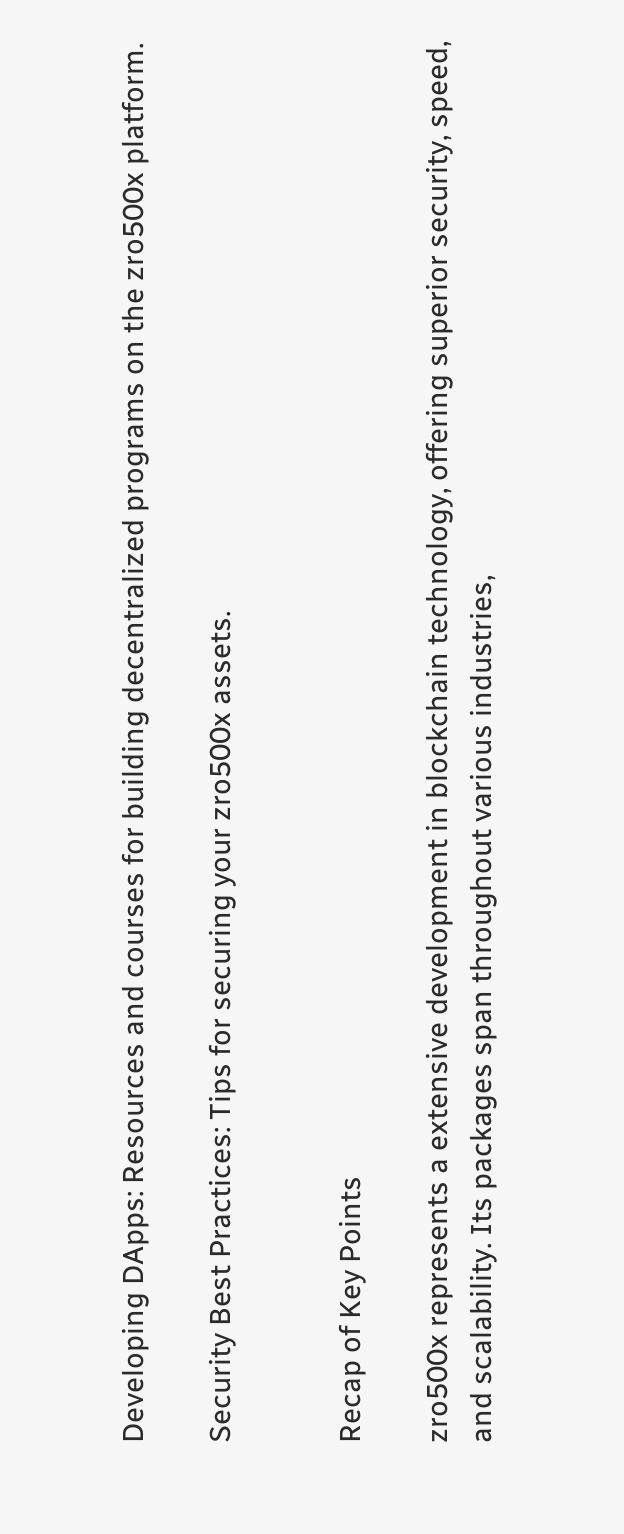Developing DApps: Resources and courses for building decentralized programs on the zro500x platform.

Security Best Practices: Tips for securing your zro500x assets.


Recap of Key Points

zro500x represents a extensive development in blockchain technology, offering superior security, speed, and scalability. Its packages span throughout various industries,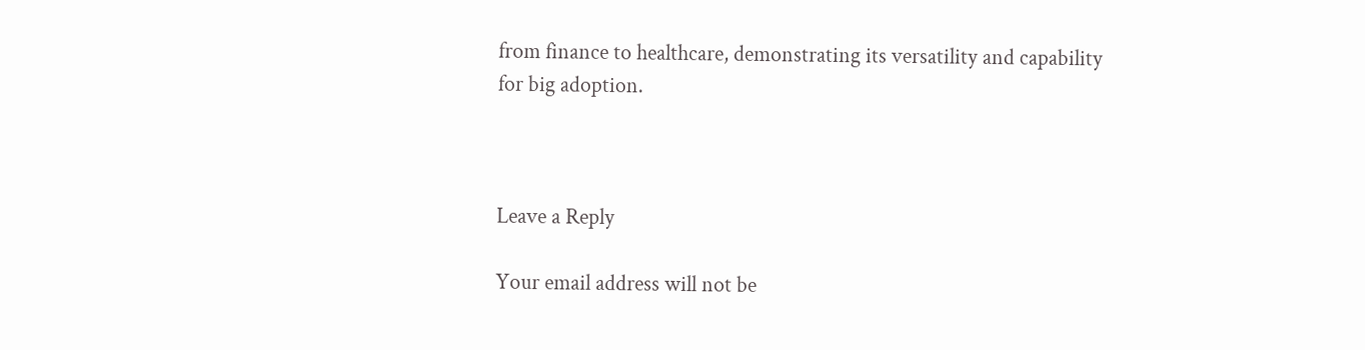from finance to healthcare, demonstrating its versatility and capability for big adoption.



Leave a Reply

Your email address will not be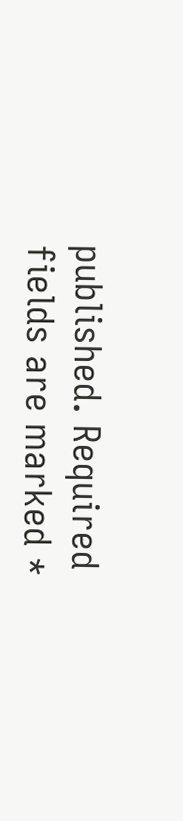published. Required fields are marked *